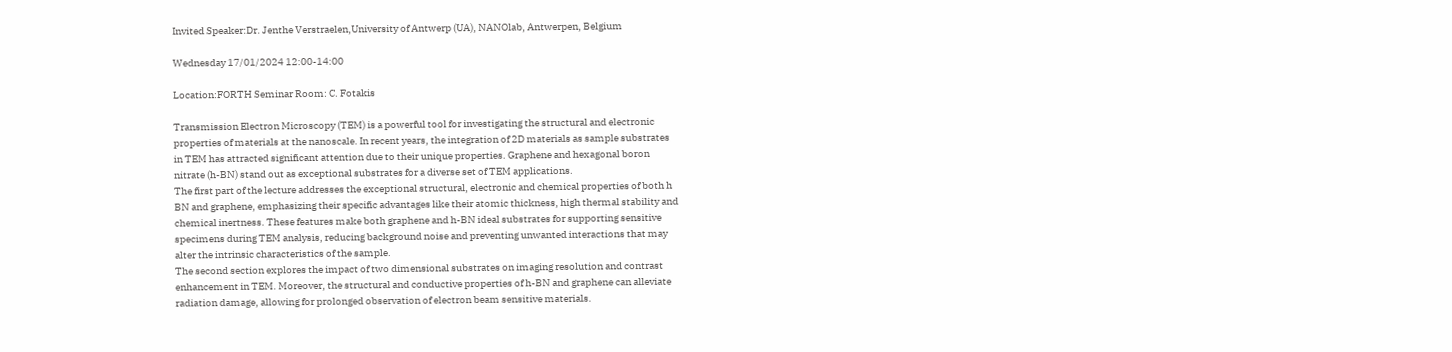Invited Speaker:Dr. Jenthe Verstraelen,University of Antwerp (UA), NANOlab, Antwerpen, Belgium

Wednesday 17/01/2024 12:00-14:00

Location:FORTH Seminar Room: C. Fotakis

Transmission Electron Microscopy (TEM) is a powerful tool for investigating the structural and electronic
properties of materials at the nanoscale. In recent years, the integration of 2D materials as sample substrates
in TEM has attracted significant attention due to their unique properties. Graphene and hexagonal boron
nitrate (h-BN) stand out as exceptional substrates for a diverse set of TEM applications.
The first part of the lecture addresses the exceptional structural, electronic and chemical properties of both h
BN and graphene, emphasizing their specific advantages like their atomic thickness, high thermal stability and
chemical inertness. These features make both graphene and h-BN ideal substrates for supporting sensitive
specimens during TEM analysis, reducing background noise and preventing unwanted interactions that may
alter the intrinsic characteristics of the sample.
The second section explores the impact of two dimensional substrates on imaging resolution and contrast
enhancement in TEM. Moreover, the structural and conductive properties of h-BN and graphene can alleviate
radiation damage, allowing for prolonged observation of electron beam sensitive materials.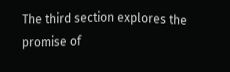The third section explores the promise of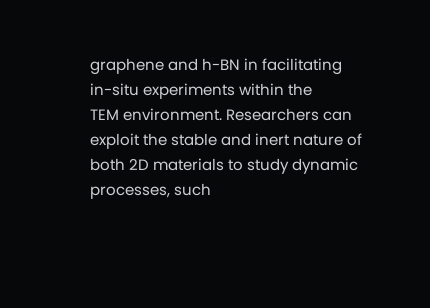graphene and h-BN in facilitating in-situ experiments within the
TEM environment. Researchers can exploit the stable and inert nature of both 2D materials to study dynamic
processes, such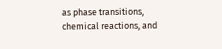as phase transitions, chemical reactions, and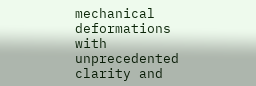mechanical deformations with unprecedented
clarity and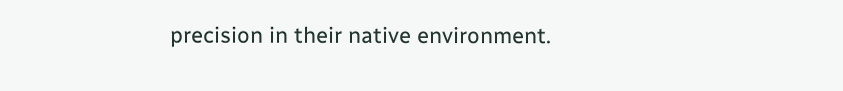precision in their native environment.